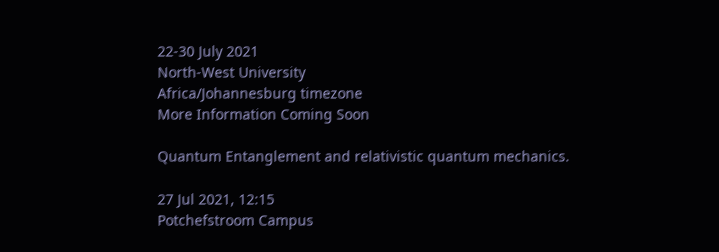22-30 July 2021
North-West University
Africa/Johannesburg timezone
More Information Coming Soon

Quantum Entanglement and relativistic quantum mechanics.

27 Jul 2021, 12:15
Potchefstroom Campus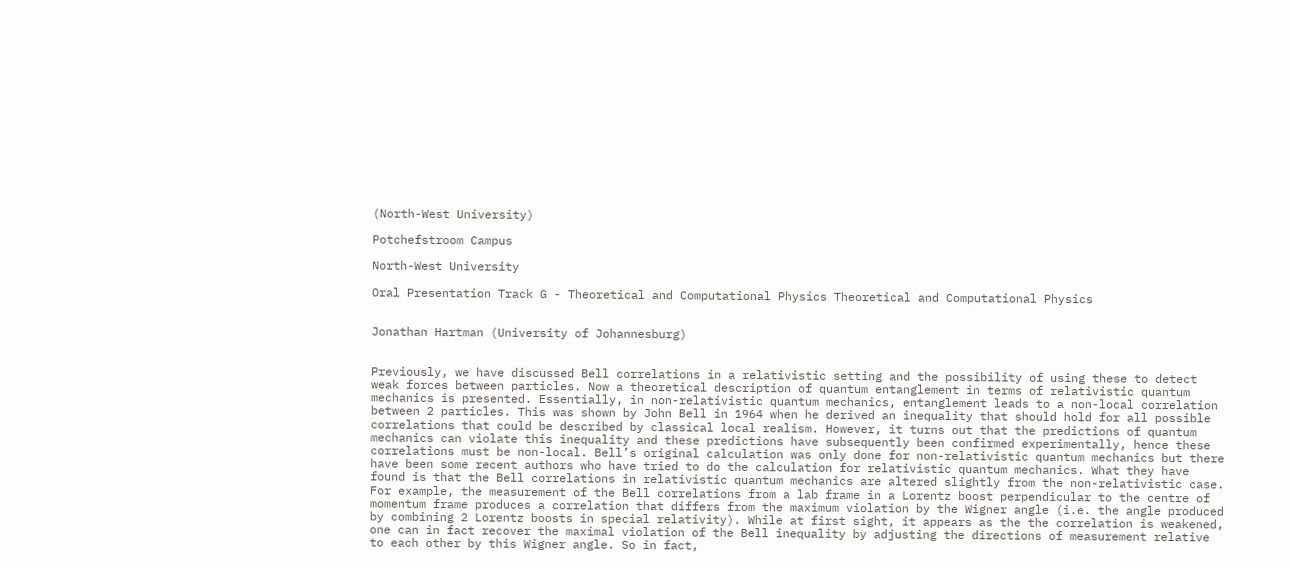(North-West University)

Potchefstroom Campus

North-West University

Oral Presentation Track G - Theoretical and Computational Physics Theoretical and Computational Physics


Jonathan Hartman (University of Johannesburg)


Previously, we have discussed Bell correlations in a relativistic setting and the possibility of using these to detect weak forces between particles. Now a theoretical description of quantum entanglement in terms of relativistic quantum mechanics is presented. Essentially, in non-relativistic quantum mechanics, entanglement leads to a non-local correlation between 2 particles. This was shown by John Bell in 1964 when he derived an inequality that should hold for all possible correlations that could be described by classical local realism. However, it turns out that the predictions of quantum mechanics can violate this inequality and these predictions have subsequently been confirmed experimentally, hence these correlations must be non-local. Bell’s original calculation was only done for non-relativistic quantum mechanics but there have been some recent authors who have tried to do the calculation for relativistic quantum mechanics. What they have found is that the Bell correlations in relativistic quantum mechanics are altered slightly from the non-relativistic case. For example, the measurement of the Bell correlations from a lab frame in a Lorentz boost perpendicular to the centre of momentum frame produces a correlation that differs from the maximum violation by the Wigner angle (i.e. the angle produced by combining 2 Lorentz boosts in special relativity). While at first sight, it appears as the the correlation is weakened, one can in fact recover the maximal violation of the Bell inequality by adjusting the directions of measurement relative to each other by this Wigner angle. So in fact,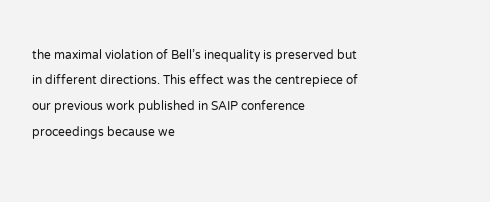the maximal violation of Bell’s inequality is preserved but in different directions. This effect was the centrepiece of our previous work published in SAIP conference proceedings because we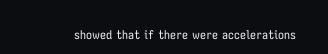showed that if there were accelerations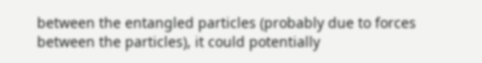between the entangled particles (probably due to forces between the particles), it could potentially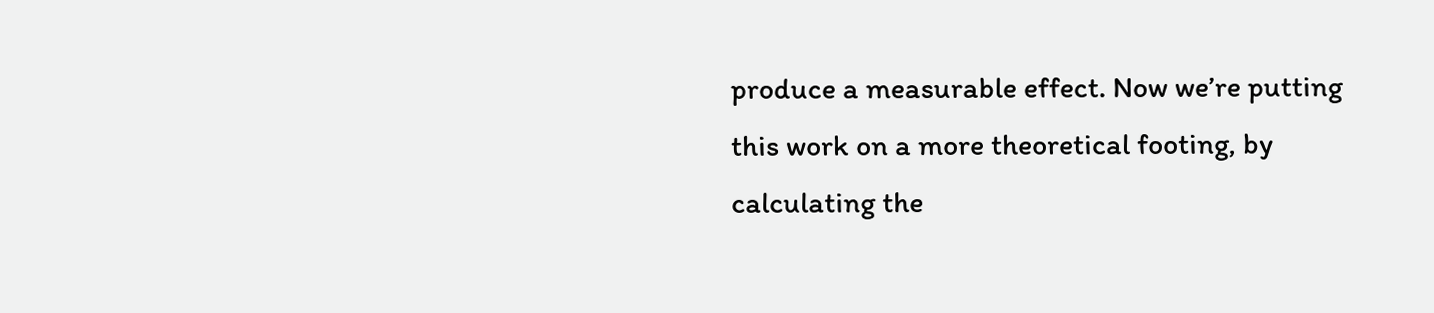produce a measurable effect. Now we’re putting this work on a more theoretical footing, by calculating the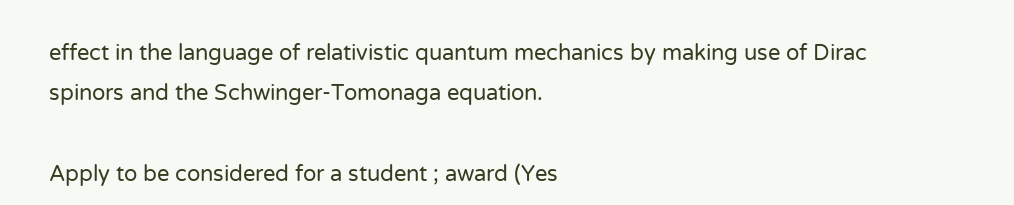effect in the language of relativistic quantum mechanics by making use of Dirac spinors and the Schwinger-Tomonaga equation.

Apply to be considered for a student ; award (Yes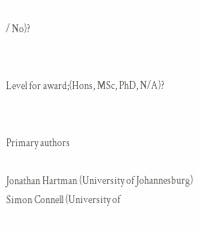/ No)?


Level for award;(Hons, MSc, PhD, N/A)?


Primary authors

Jonathan Hartman (University of Johannesburg) Simon Connell (University of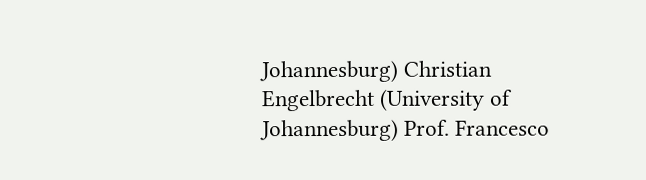Johannesburg) Christian Engelbrecht (University of Johannesburg) Prof. Francesco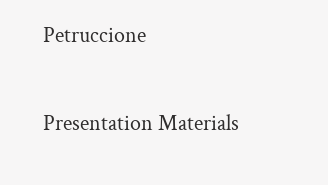Petruccione

Presentation Materials